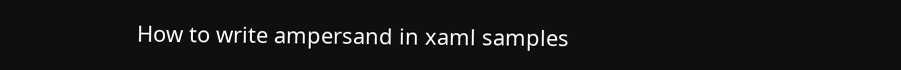How to write ampersand in xaml samples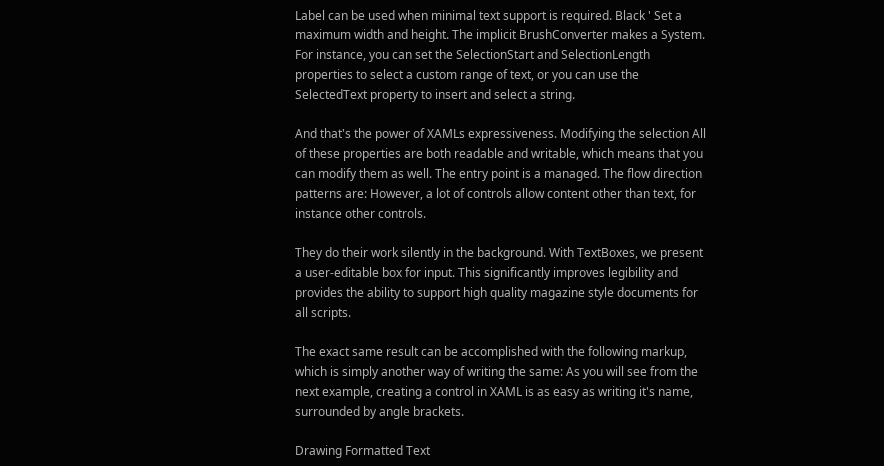Label can be used when minimal text support is required. Black ' Set a maximum width and height. The implicit BrushConverter makes a System. For instance, you can set the SelectionStart and SelectionLength properties to select a custom range of text, or you can use the SelectedText property to insert and select a string.

And that's the power of XAMLs expressiveness. Modifying the selection All of these properties are both readable and writable, which means that you can modify them as well. The entry point is a managed. The flow direction patterns are: However, a lot of controls allow content other than text, for instance other controls.

They do their work silently in the background. With TextBoxes, we present a user-editable box for input. This significantly improves legibility and provides the ability to support high quality magazine style documents for all scripts.

The exact same result can be accomplished with the following markup, which is simply another way of writing the same: As you will see from the next example, creating a control in XAML is as easy as writing it's name, surrounded by angle brackets.

Drawing Formatted Text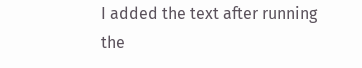I added the text after running the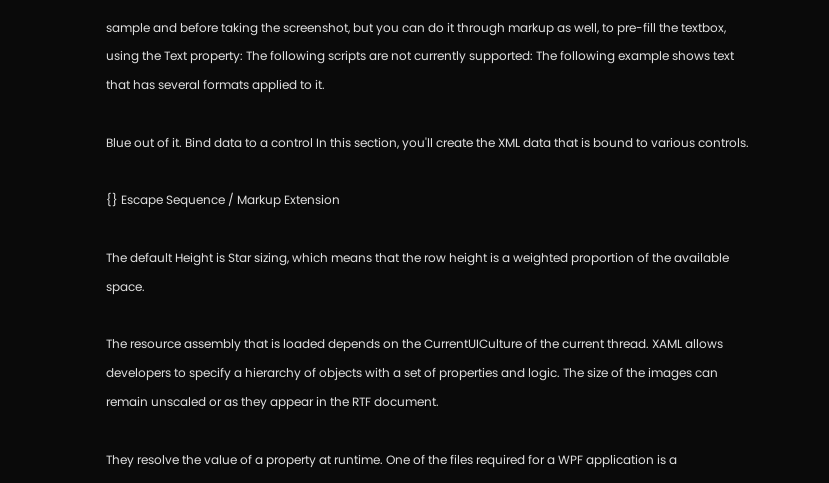sample and before taking the screenshot, but you can do it through markup as well, to pre-fill the textbox, using the Text property: The following scripts are not currently supported: The following example shows text that has several formats applied to it.

Blue out of it. Bind data to a control In this section, you'll create the XML data that is bound to various controls.

{} Escape Sequence / Markup Extension

The default Height is Star sizing, which means that the row height is a weighted proportion of the available space.

The resource assembly that is loaded depends on the CurrentUICulture of the current thread. XAML allows developers to specify a hierarchy of objects with a set of properties and logic. The size of the images can remain unscaled or as they appear in the RTF document.

They resolve the value of a property at runtime. One of the files required for a WPF application is a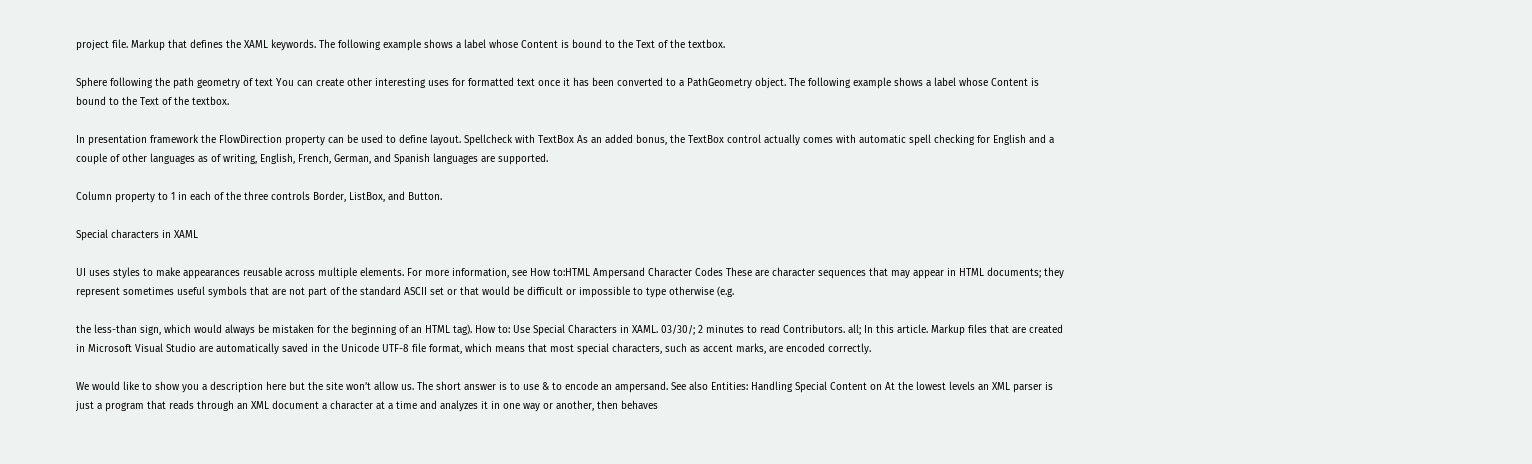project file. Markup that defines the XAML keywords. The following example shows a label whose Content is bound to the Text of the textbox.

Sphere following the path geometry of text You can create other interesting uses for formatted text once it has been converted to a PathGeometry object. The following example shows a label whose Content is bound to the Text of the textbox.

In presentation framework the FlowDirection property can be used to define layout. Spellcheck with TextBox As an added bonus, the TextBox control actually comes with automatic spell checking for English and a couple of other languages as of writing, English, French, German, and Spanish languages are supported.

Column property to 1 in each of the three controls Border, ListBox, and Button.

Special characters in XAML

UI uses styles to make appearances reusable across multiple elements. For more information, see How to:HTML Ampersand Character Codes These are character sequences that may appear in HTML documents; they represent sometimes useful symbols that are not part of the standard ASCII set or that would be difficult or impossible to type otherwise (e.g.

the less-than sign, which would always be mistaken for the beginning of an HTML tag). How to: Use Special Characters in XAML. 03/30/; 2 minutes to read Contributors. all; In this article. Markup files that are created in Microsoft Visual Studio are automatically saved in the Unicode UTF-8 file format, which means that most special characters, such as accent marks, are encoded correctly.

We would like to show you a description here but the site won’t allow us. The short answer is to use & to encode an ampersand. See also Entities: Handling Special Content on At the lowest levels an XML parser is just a program that reads through an XML document a character at a time and analyzes it in one way or another, then behaves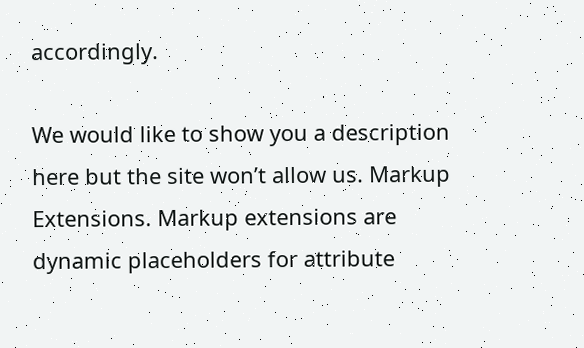accordingly.

We would like to show you a description here but the site won’t allow us. Markup Extensions. Markup extensions are dynamic placeholders for attribute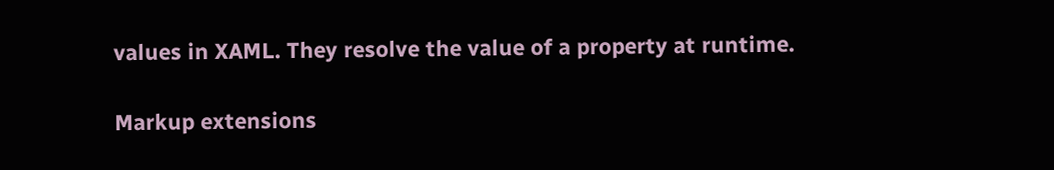values in XAML. They resolve the value of a property at runtime.

Markup extensions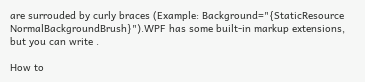are surrouded by curly braces (Example: Background="{StaticResource NormalBackgroundBrush}").WPF has some built-in markup extensions, but you can write .

How to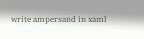write ampersand in xaml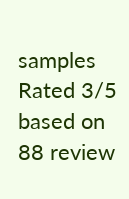samples
Rated 3/5 based on 88 review